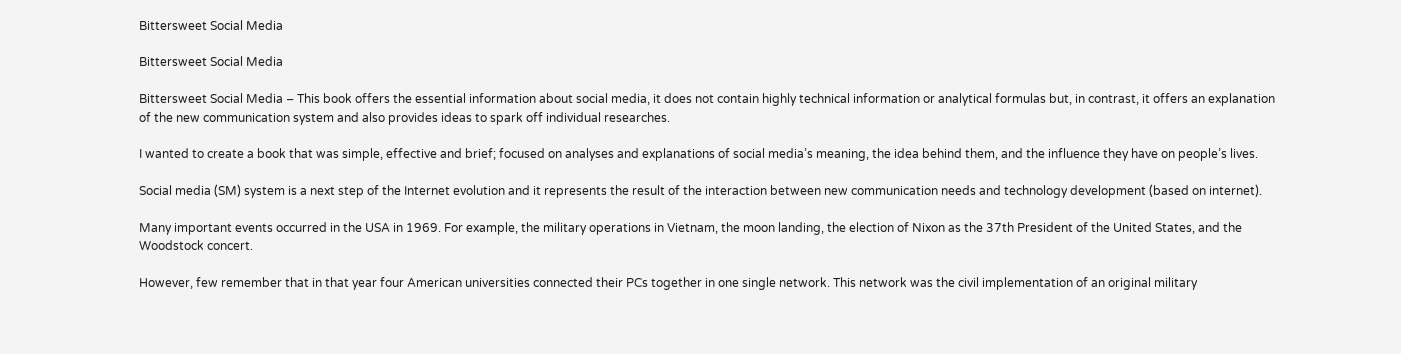Bittersweet Social Media

Bittersweet Social Media

Bittersweet Social Media – This book offers the essential information about social media, it does not contain highly technical information or analytical formulas but, in contrast, it offers an explanation of the new communication system and also provides ideas to spark off individual researches.

I wanted to create a book that was simple, effective and brief; focused on analyses and explanations of social media’s meaning, the idea behind them, and the influence they have on people’s lives.

Social media (SM) system is a next step of the Internet evolution and it represents the result of the interaction between new communication needs and technology development (based on internet).

Many important events occurred in the USA in 1969. For example, the military operations in Vietnam, the moon landing, the election of Nixon as the 37th President of the United States, and the Woodstock concert.

However, few remember that in that year four American universities connected their PCs together in one single network. This network was the civil implementation of an original military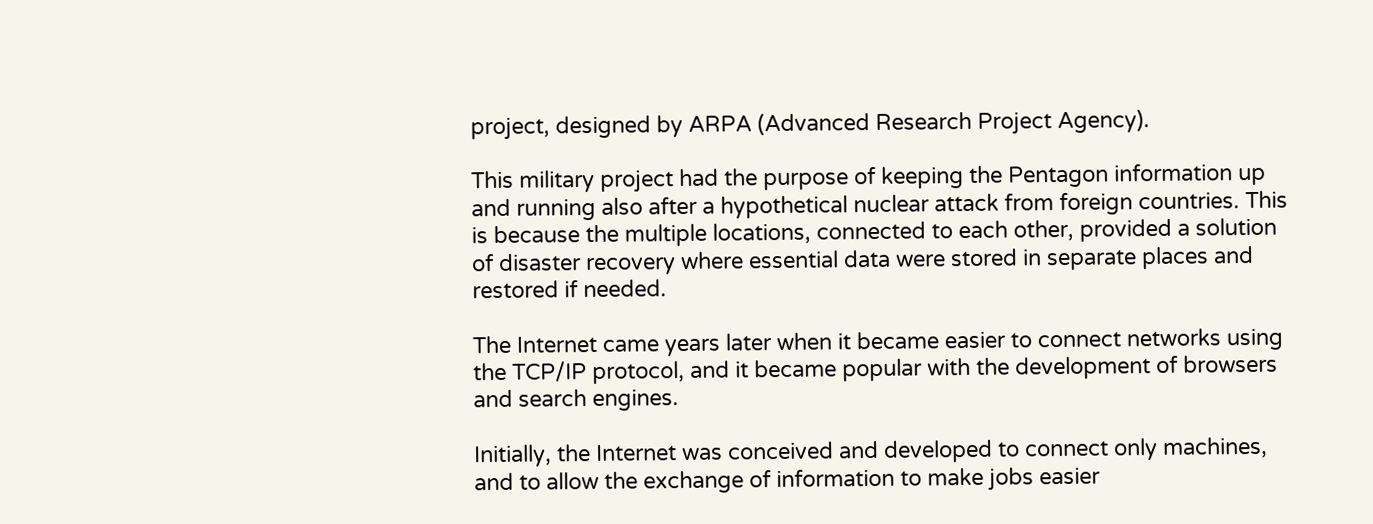project, designed by ARPA (Advanced Research Project Agency).

This military project had the purpose of keeping the Pentagon information up and running also after a hypothetical nuclear attack from foreign countries. This is because the multiple locations, connected to each other, provided a solution of disaster recovery where essential data were stored in separate places and restored if needed.

The Internet came years later when it became easier to connect networks using the TCP/IP protocol, and it became popular with the development of browsers and search engines.

Initially, the Internet was conceived and developed to connect only machines, and to allow the exchange of information to make jobs easier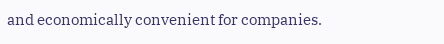and economically convenient for companies.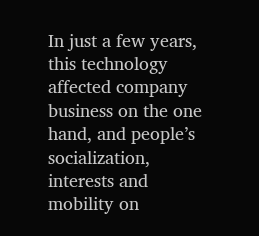In just a few years, this technology affected company business on the one hand, and people’s socialization, interests and mobility on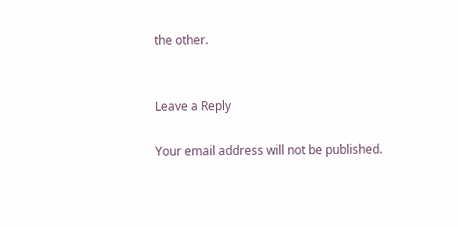the other.


Leave a Reply

Your email address will not be published.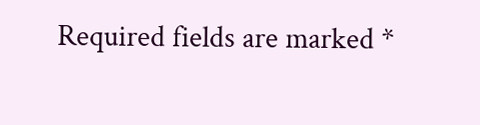Required fields are marked *